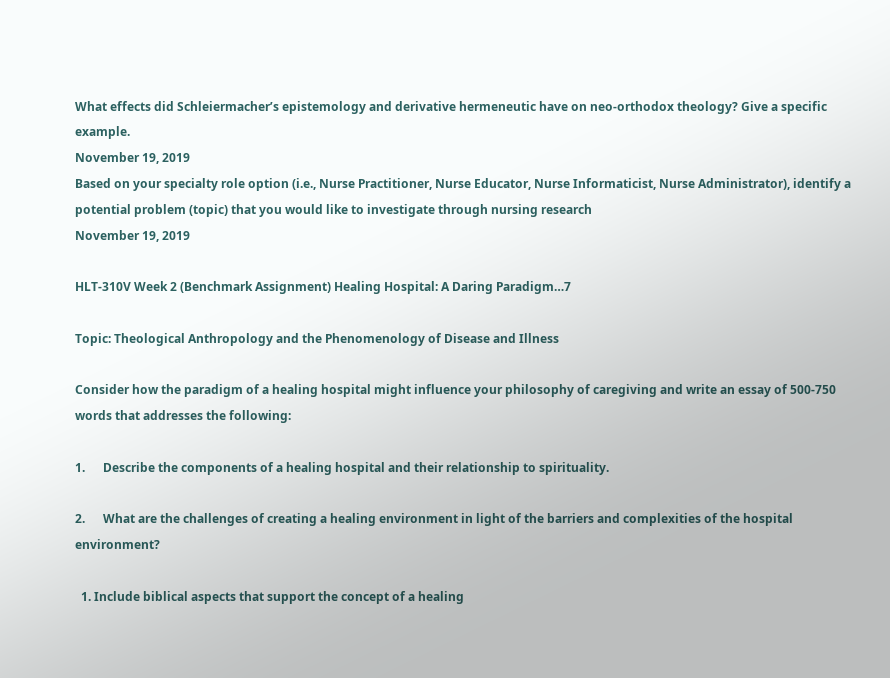What effects did Schleiermacher’s epistemology and derivative hermeneutic have on neo-orthodox theology? Give a specific example.
November 19, 2019
Based on your specialty role option (i.e., Nurse Practitioner, Nurse Educator, Nurse Informaticist, Nurse Administrator), identify a potential problem (topic) that you would like to investigate through nursing research
November 19, 2019

HLT-310V Week 2 (Benchmark Assignment) Healing Hospital: A Daring Paradigm…7

Topic: Theological Anthropology and the Phenomenology of Disease and Illness

Consider how the paradigm of a healing hospital might influence your philosophy of caregiving and write an essay of 500-750 words that addresses the following:

1.      Describe the components of a healing hospital and their relationship to spirituality.

2.      What are the challenges of creating a healing environment in light of the barriers and complexities of the hospital environment?

  1. Include biblical aspects that support the concept of a healing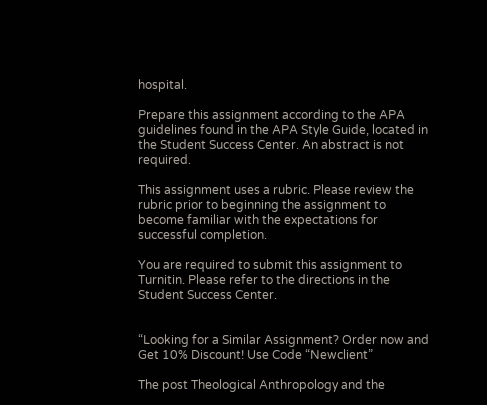hospital.

Prepare this assignment according to the APA guidelines found in the APA Style Guide, located in the Student Success Center. An abstract is not required.

This assignment uses a rubric. Please review the rubric prior to beginning the assignment to become familiar with the expectations for successful completion.

You are required to submit this assignment to Turnitin. Please refer to the directions in the Student Success Center.


“Looking for a Similar Assignment? Order now and Get 10% Discount! Use Code “Newclient”

The post Theological Anthropology and the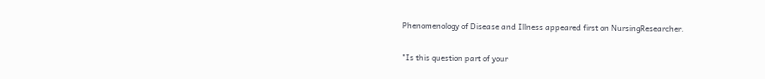Phenomenology of Disease and Illness appeared first on NursingResearcher.


"Is this question part of your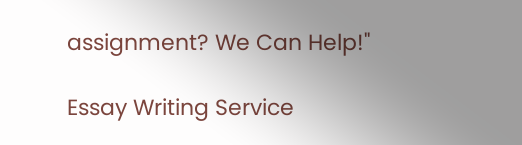assignment? We Can Help!"

Essay Writing Service